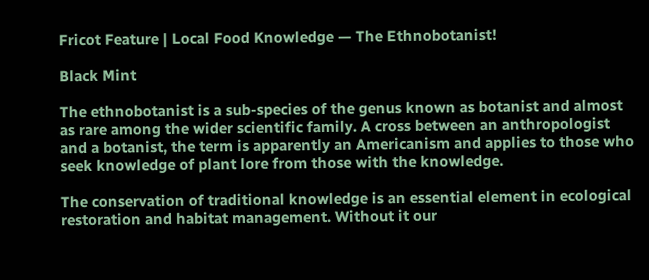Fricot Feature | Local Food Knowledge — The Ethnobotanist!

Black Mint

The ethnobotanist is a sub-species of the genus known as botanist and almost as rare among the wider scientific family. A cross between an anthropologist and a botanist, the term is apparently an Americanism and applies to those who seek knowledge of plant lore from those with the knowledge.

The conservation of traditional knowledge is an essential element in ecological restoration and habitat management. Without it our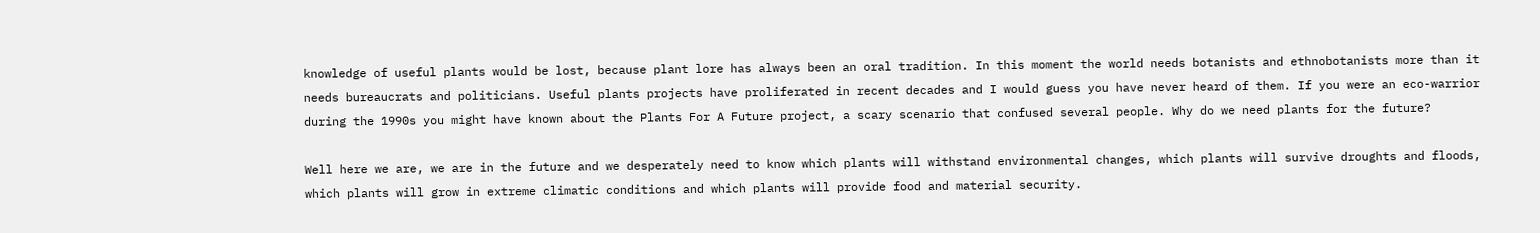knowledge of useful plants would be lost, because plant lore has always been an oral tradition. In this moment the world needs botanists and ethnobotanists more than it needs bureaucrats and politicians. Useful plants projects have proliferated in recent decades and I would guess you have never heard of them. If you were an eco-warrior during the 1990s you might have known about the Plants For A Future project, a scary scenario that confused several people. Why do we need plants for the future?

Well here we are, we are in the future and we desperately need to know which plants will withstand environmental changes, which plants will survive droughts and floods, which plants will grow in extreme climatic conditions and which plants will provide food and material security.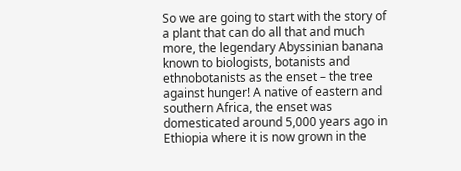So we are going to start with the story of a plant that can do all that and much more, the legendary Abyssinian banana known to biologists, botanists and ethnobotanists as the enset – the tree against hunger! A native of eastern and southern Africa, the enset was domesticated around 5,000 years ago in Ethiopia where it is now grown in the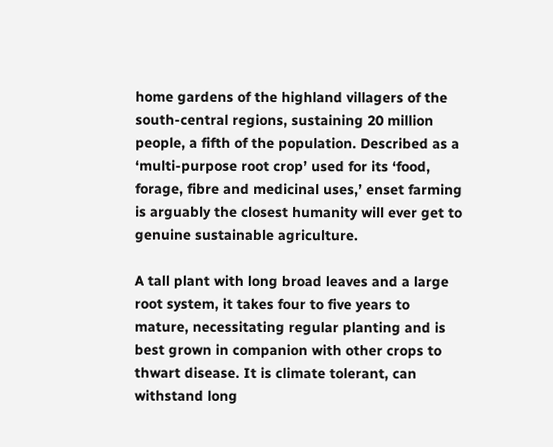home gardens of the highland villagers of the south-central regions, sustaining 20 million people, a fifth of the population. Described as a ‘multi-purpose root crop’ used for its ‘food, forage, fibre and medicinal uses,’ enset farming is arguably the closest humanity will ever get to genuine sustainable agriculture.

A tall plant with long broad leaves and a large root system, it takes four to five years to mature, necessitating regular planting and is best grown in companion with other crops to thwart disease. It is climate tolerant, can withstand long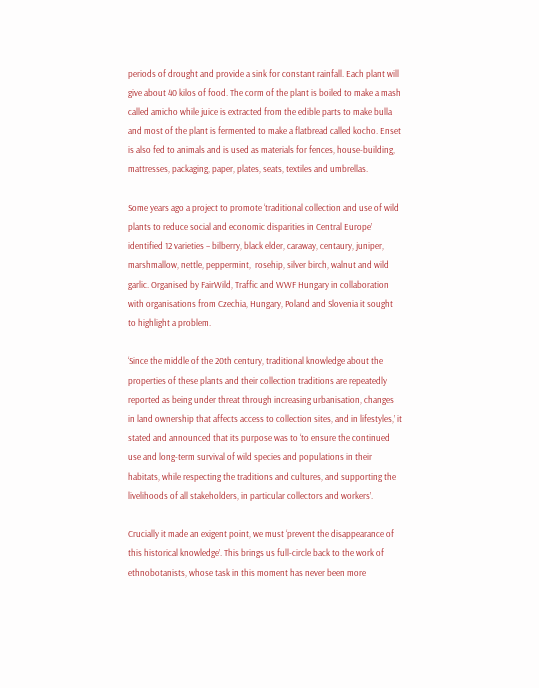periods of drought and provide a sink for constant rainfall. Each plant will give about 40 kilos of food. The corm of the plant is boiled to make a mash called amicho while juice is extracted from the edible parts to make bulla and most of the plant is fermented to make a flatbread called kocho. Enset is also fed to animals and is used as materials for fences, house-building, mattresses, packaging, paper, plates, seats, textiles and umbrellas.

Some years ago a project to promote ‘traditional collection and use of wild plants to reduce social and economic disparities in Central Europe’ identified 12 varieties – bilberry, black elder, caraway, centaury, juniper, marshmallow, nettle, peppermint,  rosehip, silver birch, walnut and wild garlic. Organised by FairWild, Traffic and WWF Hungary in collaboration with organisations from Czechia, Hungary, Poland and Slovenia it sought to highlight a problem.

‘Since the middle of the 20th century, traditional knowledge about the properties of these plants and their collection traditions are repeatedly reported as being under threat through increasing urbanisation, changes in land ownership that affects access to collection sites, and in lifestyles,’ it stated and announced that its purpose was to ‘to ensure the continued use and long-term survival of wild species and populations in their habitats, while respecting the traditions and cultures, and supporting the livelihoods of all stakeholders, in particular collectors and workers’.

Crucially it made an exigent point, we must ‘prevent the disappearance of this historical knowledge’. This brings us full-circle back to the work of ethnobotanists, whose task in this moment has never been more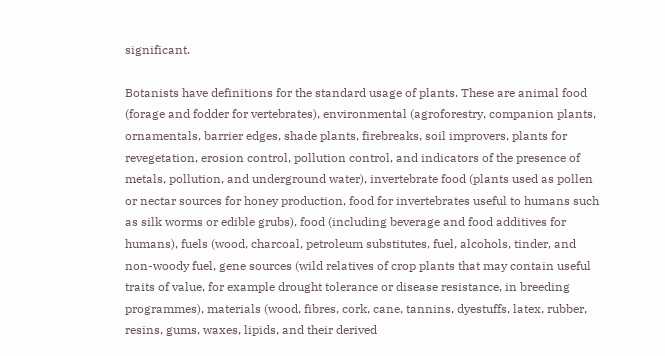significant.

Botanists have definitions for the standard usage of plants. These are animal food (forage and fodder for vertebrates), environmental (agroforestry, companion plants, ornamentals, barrier edges, shade plants, firebreaks, soil improvers, plants for revegetation, erosion control, pollution control, and indicators of the presence of metals, pollution, and underground water), invertebrate food (plants used as pollen or nectar sources for honey production, food for invertebrates useful to humans such as silk worms or edible grubs), food (including beverage and food additives for humans), fuels (wood, charcoal, petroleum substitutes, fuel, alcohols, tinder, and non-woody fuel, gene sources (wild relatives of crop plants that may contain useful traits of value, for example drought tolerance or disease resistance, in breeding programmes), materials (wood, fibres, cork, cane, tannins, dyestuffs, latex, rubber, resins, gums, waxes, lipids, and their derived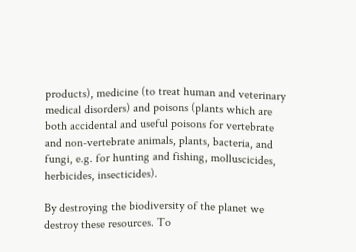products), medicine (to treat human and veterinary medical disorders) and poisons (plants which are both accidental and useful poisons for vertebrate and non-vertebrate animals, plants, bacteria, and fungi, e.g. for hunting and fishing, molluscicides, herbicides, insecticides).

By destroying the biodiversity of the planet we destroy these resources. To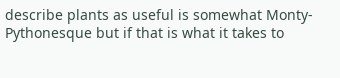describe plants as useful is somewhat Monty-Pythonesque but if that is what it takes to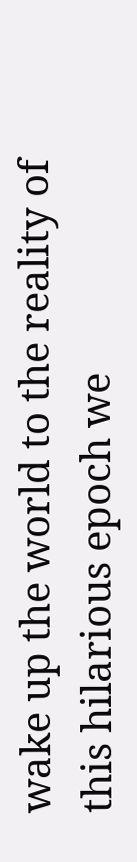wake up the world to the reality of this hilarious epoch we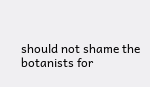should not shame the botanists for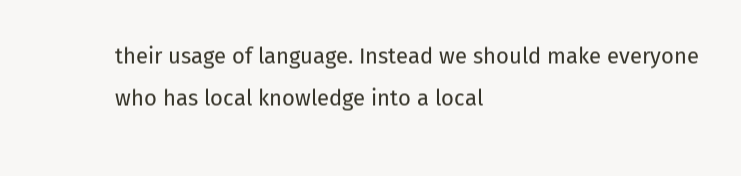their usage of language. Instead we should make everyone who has local knowledge into a local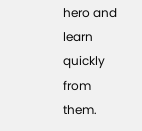hero and learn quickly from them.